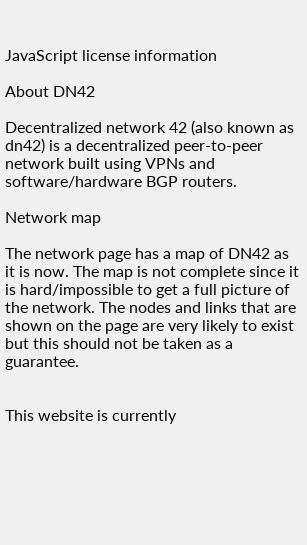JavaScript license information

About DN42

Decentralized network 42 (also known as dn42) is a decentralized peer-to-peer network built using VPNs and software/hardware BGP routers.

Network map

The network page has a map of DN42 as it is now. The map is not complete since it is hard/impossible to get a full picture of the network. The nodes and links that are shown on the page are very likely to exist but this should not be taken as a guarantee.


This website is currently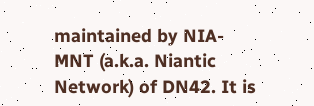maintained by NIA-MNT (a.k.a. Niantic Network) of DN42. It is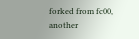forked from fc00, another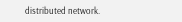distributed network.